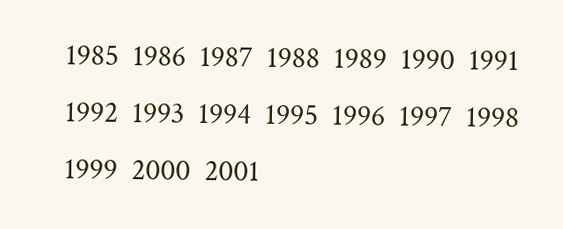1985  1986  1987  1988  1989  1990  1991  1992  1993  1994  1995  1996  1997  1998  1999  2000  2001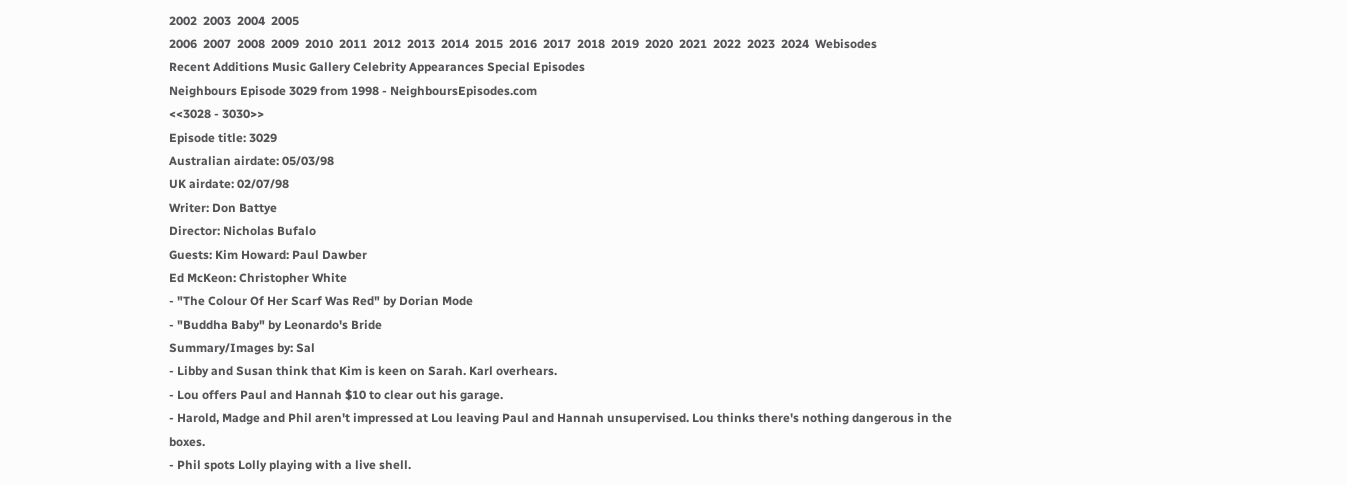2002  2003  2004  2005
2006  2007  2008  2009  2010  2011  2012  2013  2014  2015  2016  2017  2018  2019  2020  2021  2022  2023  2024  Webisodes
Recent Additions Music Gallery Celebrity Appearances Special Episodes
Neighbours Episode 3029 from 1998 - NeighboursEpisodes.com
<<3028 - 3030>>
Episode title: 3029
Australian airdate: 05/03/98
UK airdate: 02/07/98
Writer: Don Battye
Director: Nicholas Bufalo
Guests: Kim Howard: Paul Dawber
Ed McKeon: Christopher White
- "The Colour Of Her Scarf Was Red" by Dorian Mode
- "Buddha Baby" by Leonardo's Bride
Summary/Images by: Sal
- Libby and Susan think that Kim is keen on Sarah. Karl overhears.
- Lou offers Paul and Hannah $10 to clear out his garage.
- Harold, Madge and Phil aren't impressed at Lou leaving Paul and Hannah unsupervised. Lou thinks there's nothing dangerous in the boxes.
- Phil spots Lolly playing with a live shell.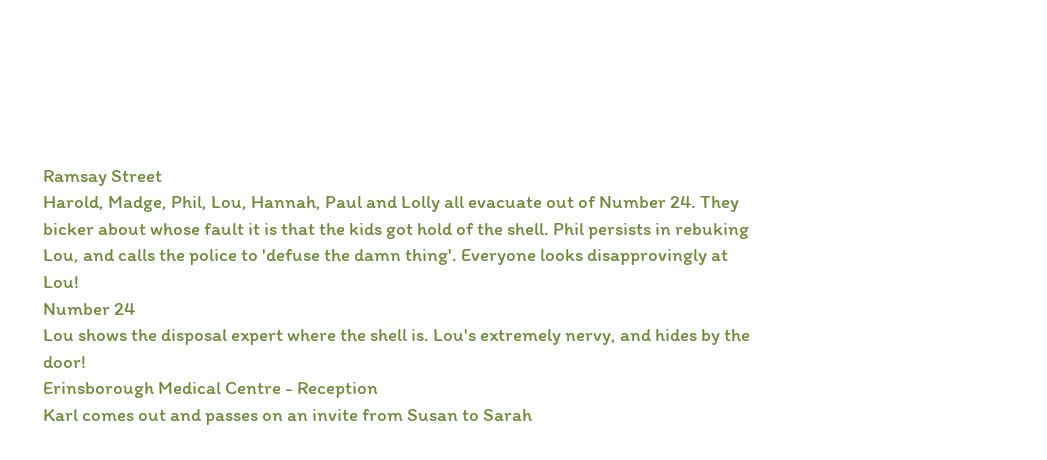Ramsay Street
Harold, Madge, Phil, Lou, Hannah, Paul and Lolly all evacuate out of Number 24. They bicker about whose fault it is that the kids got hold of the shell. Phil persists in rebuking Lou, and calls the police to 'defuse the damn thing'. Everyone looks disapprovingly at Lou!
Number 24
Lou shows the disposal expert where the shell is. Lou's extremely nervy, and hides by the door!
Erinsborough Medical Centre - Reception
Karl comes out and passes on an invite from Susan to Sarah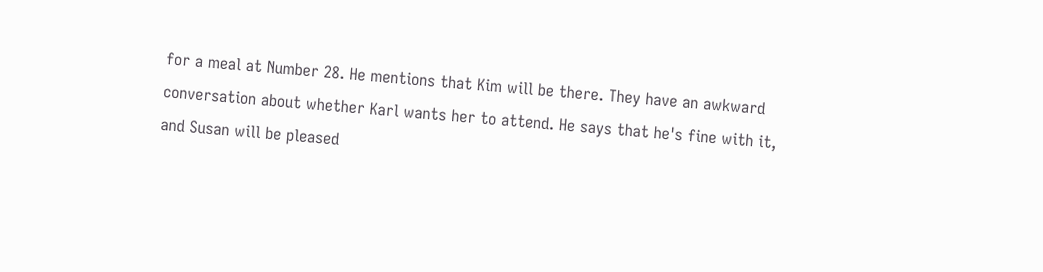for a meal at Number 28. He mentions that Kim will be there. They have an awkward conversation about whether Karl wants her to attend. He says that he's fine with it, and Susan will be pleased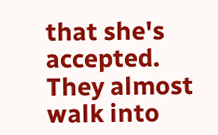that she's accepted. They almost walk into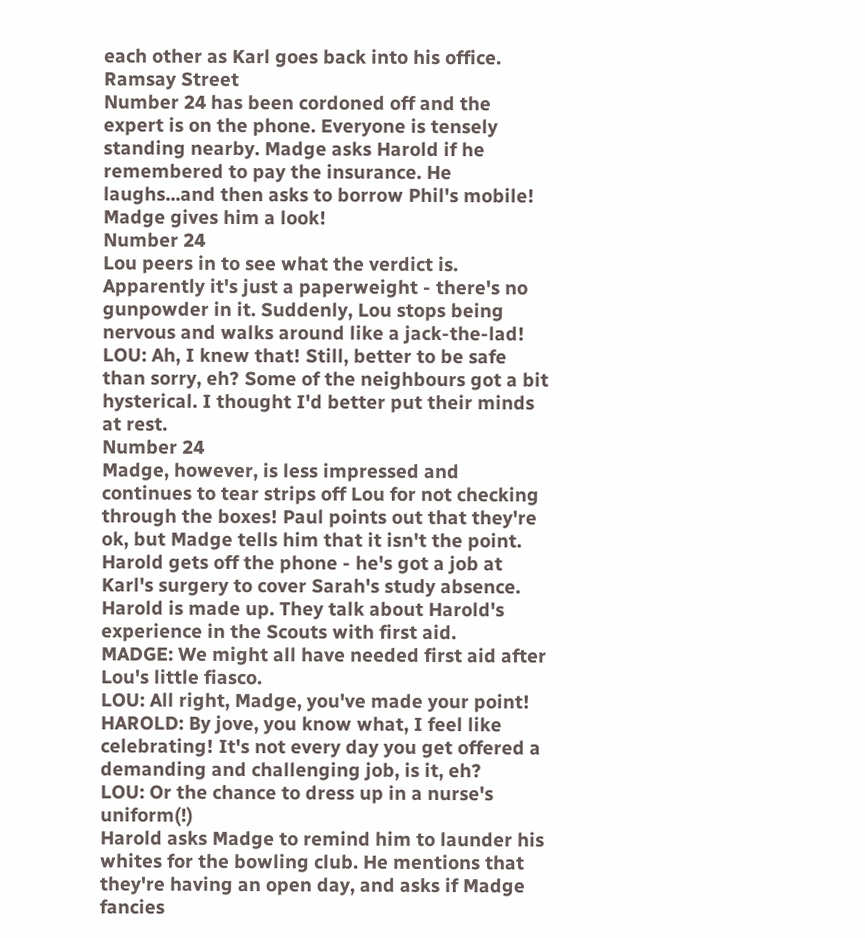each other as Karl goes back into his office.
Ramsay Street
Number 24 has been cordoned off and the expert is on the phone. Everyone is tensely standing nearby. Madge asks Harold if he remembered to pay the insurance. He laughs...and then asks to borrow Phil's mobile! Madge gives him a look!
Number 24
Lou peers in to see what the verdict is. Apparently it's just a paperweight - there's no gunpowder in it. Suddenly, Lou stops being nervous and walks around like a jack-the-lad!
LOU: Ah, I knew that! Still, better to be safe than sorry, eh? Some of the neighbours got a bit hysterical. I thought I'd better put their minds at rest.
Number 24
Madge, however, is less impressed and continues to tear strips off Lou for not checking through the boxes! Paul points out that they're ok, but Madge tells him that it isn't the point. Harold gets off the phone - he's got a job at Karl's surgery to cover Sarah's study absence. Harold is made up. They talk about Harold's experience in the Scouts with first aid.
MADGE: We might all have needed first aid after Lou's little fiasco.
LOU: All right, Madge, you've made your point!
HAROLD: By jove, you know what, I feel like celebrating! It's not every day you get offered a demanding and challenging job, is it, eh?
LOU: Or the chance to dress up in a nurse's uniform(!)
Harold asks Madge to remind him to launder his whites for the bowling club. He mentions that they're having an open day, and asks if Madge fancies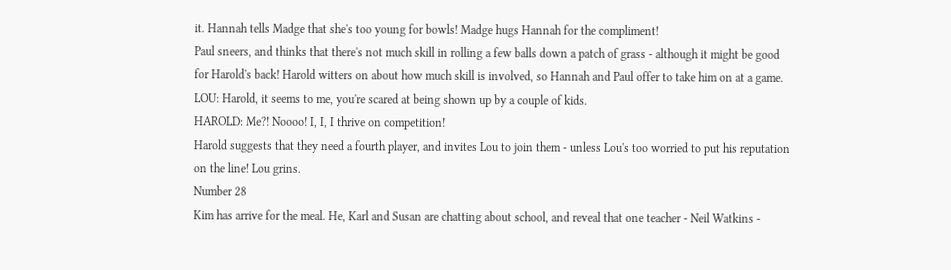it. Hannah tells Madge that she's too young for bowls! Madge hugs Hannah for the compliment!
Paul sneers, and thinks that there's not much skill in rolling a few balls down a patch of grass - although it might be good for Harold's back! Harold witters on about how much skill is involved, so Hannah and Paul offer to take him on at a game.
LOU: Harold, it seems to me, you're scared at being shown up by a couple of kids.
HAROLD: Me?! Noooo! I, I, I thrive on competition!
Harold suggests that they need a fourth player, and invites Lou to join them - unless Lou's too worried to put his reputation on the line! Lou grins.
Number 28
Kim has arrive for the meal. He, Karl and Susan are chatting about school, and reveal that one teacher - Neil Watkins -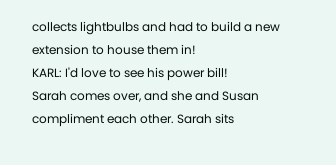collects lightbulbs and had to build a new extension to house them in!
KARL: I'd love to see his power bill!
Sarah comes over, and she and Susan compliment each other. Sarah sits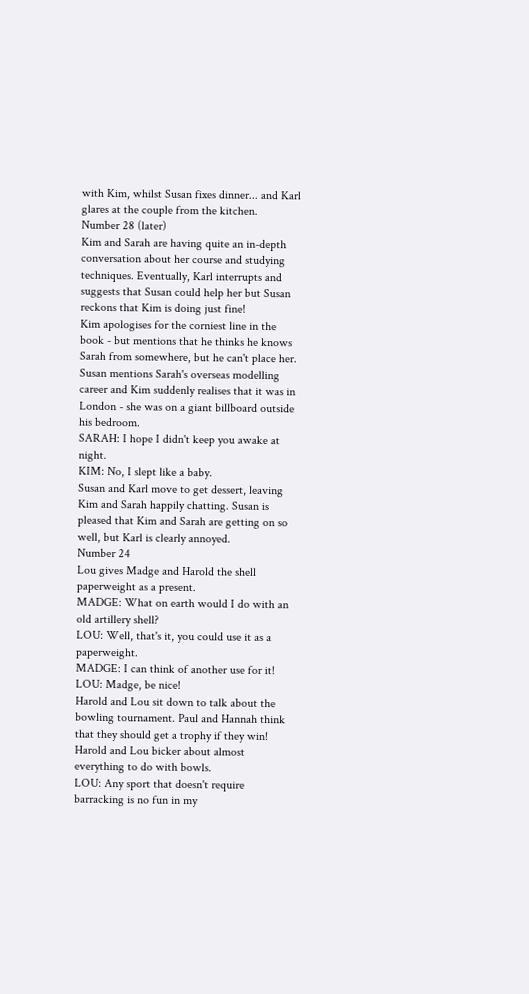with Kim, whilst Susan fixes dinner... and Karl glares at the couple from the kitchen.
Number 28 (later)
Kim and Sarah are having quite an in-depth conversation about her course and studying techniques. Eventually, Karl interrupts and suggests that Susan could help her but Susan reckons that Kim is doing just fine!
Kim apologises for the corniest line in the book - but mentions that he thinks he knows Sarah from somewhere, but he can't place her. Susan mentions Sarah's overseas modelling career and Kim suddenly realises that it was in London - she was on a giant billboard outside his bedroom.
SARAH: I hope I didn't keep you awake at night.
KIM: No, I slept like a baby.
Susan and Karl move to get dessert, leaving Kim and Sarah happily chatting. Susan is pleased that Kim and Sarah are getting on so well, but Karl is clearly annoyed.
Number 24
Lou gives Madge and Harold the shell paperweight as a present.
MADGE: What on earth would I do with an old artillery shell?
LOU: Well, that's it, you could use it as a paperweight.
MADGE: I can think of another use for it!
LOU: Madge, be nice!
Harold and Lou sit down to talk about the bowling tournament. Paul and Hannah think that they should get a trophy if they win! Harold and Lou bicker about almost everything to do with bowls.
LOU: Any sport that doesn't require barracking is no fun in my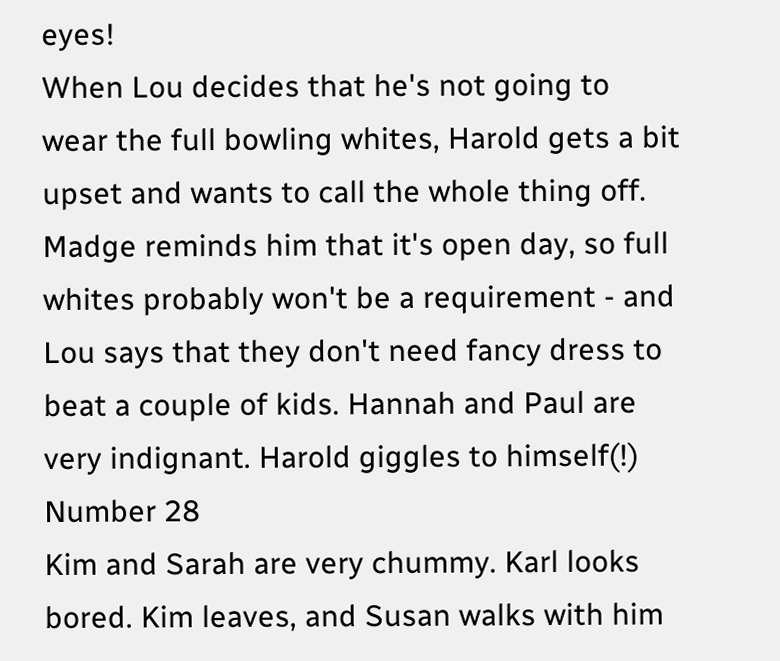eyes!
When Lou decides that he's not going to wear the full bowling whites, Harold gets a bit upset and wants to call the whole thing off. Madge reminds him that it's open day, so full whites probably won't be a requirement - and Lou says that they don't need fancy dress to beat a couple of kids. Hannah and Paul are very indignant. Harold giggles to himself(!)
Number 28
Kim and Sarah are very chummy. Karl looks bored. Kim leaves, and Susan walks with him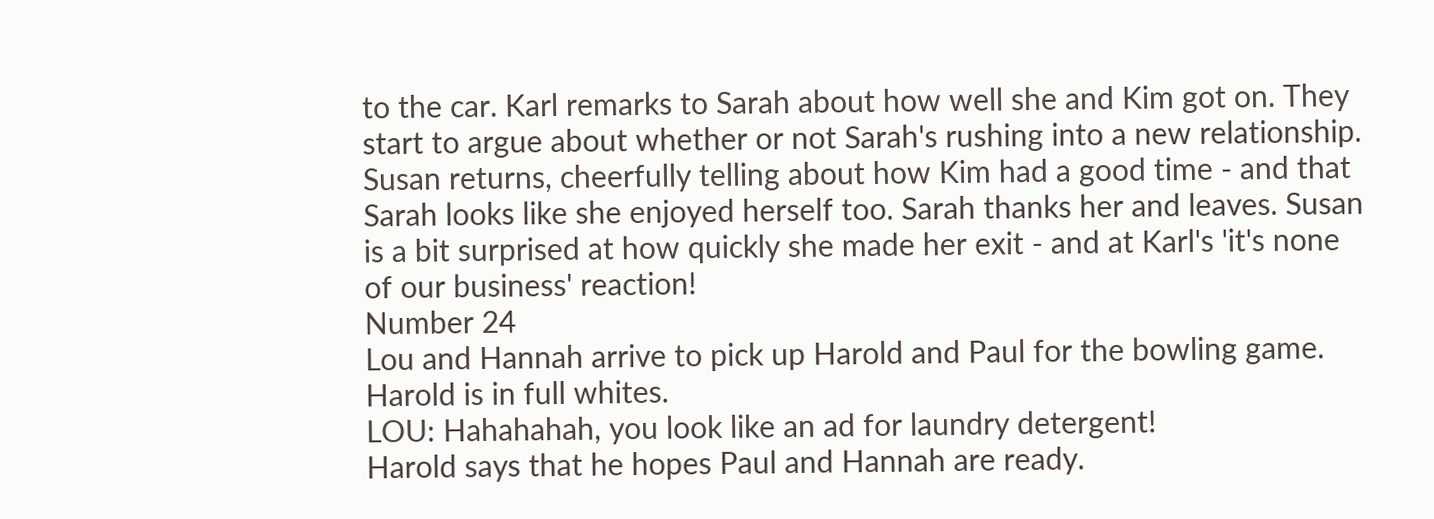to the car. Karl remarks to Sarah about how well she and Kim got on. They start to argue about whether or not Sarah's rushing into a new relationship. Susan returns, cheerfully telling about how Kim had a good time - and that Sarah looks like she enjoyed herself too. Sarah thanks her and leaves. Susan is a bit surprised at how quickly she made her exit - and at Karl's 'it's none of our business' reaction!
Number 24
Lou and Hannah arrive to pick up Harold and Paul for the bowling game. Harold is in full whites.
LOU: Hahahahah, you look like an ad for laundry detergent!
Harold says that he hopes Paul and Hannah are ready.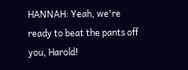HANNAH: Yeah, we're ready to beat the pants off you, Harold!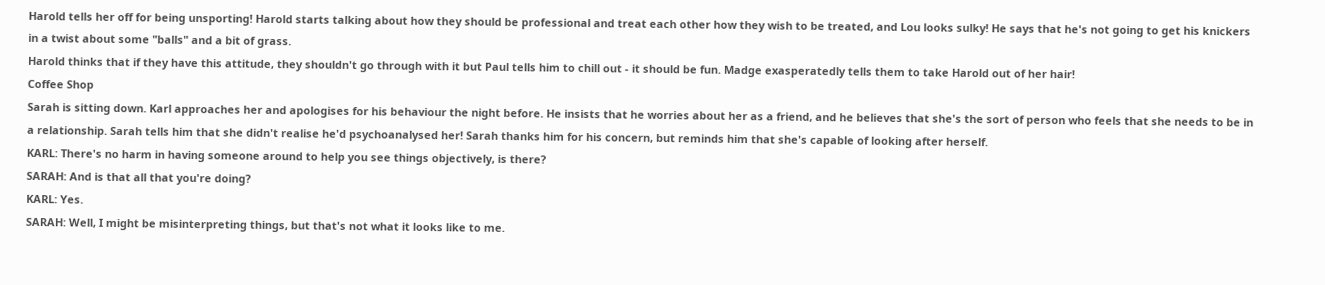Harold tells her off for being unsporting! Harold starts talking about how they should be professional and treat each other how they wish to be treated, and Lou looks sulky! He says that he's not going to get his knickers in a twist about some "balls" and a bit of grass.
Harold thinks that if they have this attitude, they shouldn't go through with it but Paul tells him to chill out - it should be fun. Madge exasperatedly tells them to take Harold out of her hair!
Coffee Shop
Sarah is sitting down. Karl approaches her and apologises for his behaviour the night before. He insists that he worries about her as a friend, and he believes that she's the sort of person who feels that she needs to be in a relationship. Sarah tells him that she didn't realise he'd psychoanalysed her! Sarah thanks him for his concern, but reminds him that she's capable of looking after herself.
KARL: There's no harm in having someone around to help you see things objectively, is there?
SARAH: And is that all that you're doing?
KARL: Yes.
SARAH: Well, I might be misinterpreting things, but that's not what it looks like to me.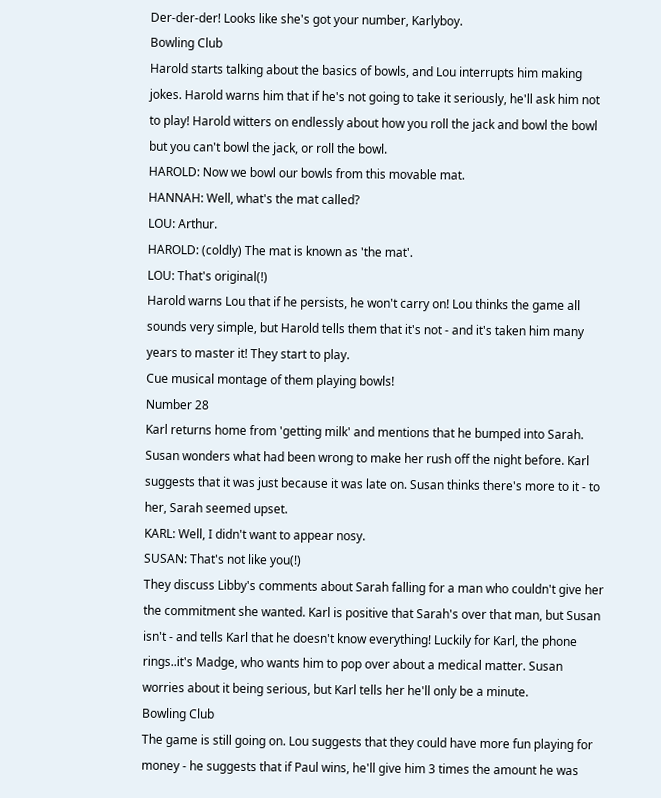Der-der-der! Looks like she's got your number, Karlyboy.
Bowling Club
Harold starts talking about the basics of bowls, and Lou interrupts him making jokes. Harold warns him that if he's not going to take it seriously, he'll ask him not to play! Harold witters on endlessly about how you roll the jack and bowl the bowl but you can't bowl the jack, or roll the bowl.
HAROLD: Now we bowl our bowls from this movable mat.
HANNAH: Well, what's the mat called?
LOU: Arthur.
HAROLD: (coldly) The mat is known as 'the mat'.
LOU: That's original(!)
Harold warns Lou that if he persists, he won't carry on! Lou thinks the game all sounds very simple, but Harold tells them that it's not - and it's taken him many years to master it! They start to play.
Cue musical montage of them playing bowls!
Number 28
Karl returns home from 'getting milk' and mentions that he bumped into Sarah. Susan wonders what had been wrong to make her rush off the night before. Karl suggests that it was just because it was late on. Susan thinks there's more to it - to her, Sarah seemed upset.
KARL: Well, I didn't want to appear nosy.
SUSAN: That's not like you(!)
They discuss Libby's comments about Sarah falling for a man who couldn't give her the commitment she wanted. Karl is positive that Sarah's over that man, but Susan isn't - and tells Karl that he doesn't know everything! Luckily for Karl, the phone rings..it's Madge, who wants him to pop over about a medical matter. Susan worries about it being serious, but Karl tells her he'll only be a minute.
Bowling Club
The game is still going on. Lou suggests that they could have more fun playing for money - he suggests that if Paul wins, he'll give him 3 times the amount he was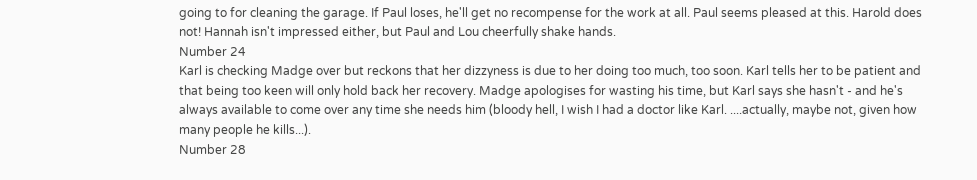going to for cleaning the garage. If Paul loses, he'll get no recompense for the work at all. Paul seems pleased at this. Harold does not! Hannah isn't impressed either, but Paul and Lou cheerfully shake hands.
Number 24
Karl is checking Madge over but reckons that her dizzyness is due to her doing too much, too soon. Karl tells her to be patient and that being too keen will only hold back her recovery. Madge apologises for wasting his time, but Karl says she hasn't - and he's always available to come over any time she needs him (bloody hell, I wish I had a doctor like Karl. ....actually, maybe not, given how many people he kills...).
Number 28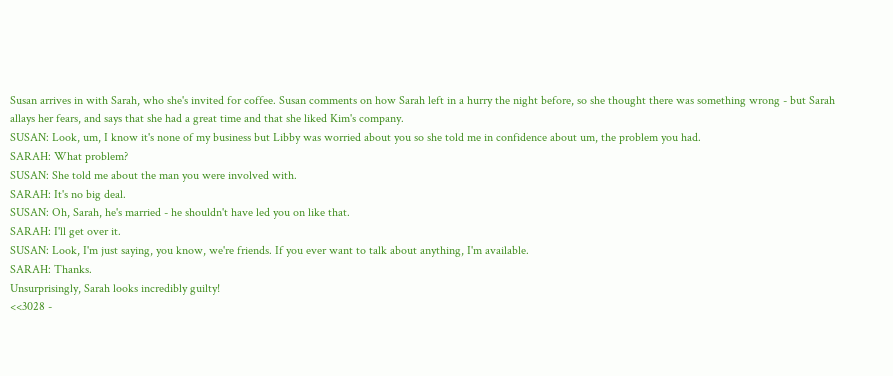Susan arrives in with Sarah, who she's invited for coffee. Susan comments on how Sarah left in a hurry the night before, so she thought there was something wrong - but Sarah allays her fears, and says that she had a great time and that she liked Kim's company.
SUSAN: Look, um, I know it's none of my business but Libby was worried about you so she told me in confidence about um, the problem you had.
SARAH: What problem?
SUSAN: She told me about the man you were involved with.
SARAH: It's no big deal.
SUSAN: Oh, Sarah, he's married - he shouldn't have led you on like that.
SARAH: I'll get over it.
SUSAN: Look, I'm just saying, you know, we're friends. If you ever want to talk about anything, I'm available.
SARAH: Thanks.
Unsurprisingly, Sarah looks incredibly guilty!
<<3028 -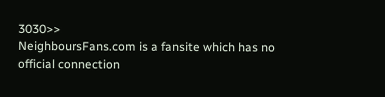3030>>
NeighboursFans.com is a fansite which has no official connection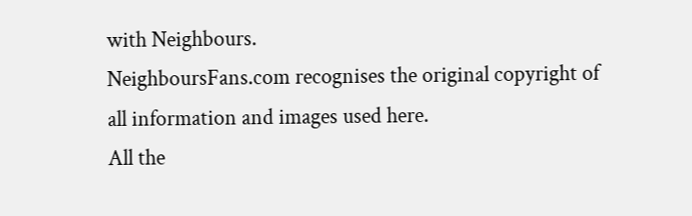with Neighbours.
NeighboursFans.com recognises the original copyright of all information and images used here.
All the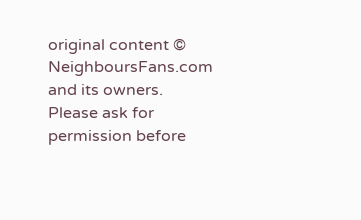original content © NeighboursFans.com and its owners.
Please ask for permission before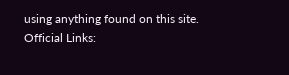using anything found on this site.
Official Links: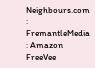Neighbours.com : FremantleMedia : Amazon FreeVee